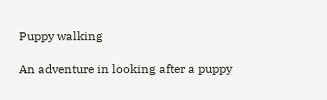Puppy walking

An adventure in looking after a puppy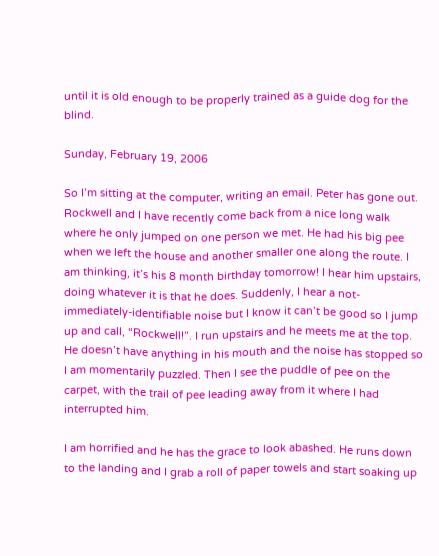until it is old enough to be properly trained as a guide dog for the blind.

Sunday, February 19, 2006

So I’m sitting at the computer, writing an email. Peter has gone out. Rockwell and I have recently come back from a nice long walk where he only jumped on one person we met. He had his big pee when we left the house and another smaller one along the route. I am thinking, it’s his 8 month birthday tomorrow! I hear him upstairs, doing whatever it is that he does. Suddenly, I hear a not-immediately-identifiable noise but I know it can’t be good so I jump up and call, “Rockwell!”. I run upstairs and he meets me at the top. He doesn’t have anything in his mouth and the noise has stopped so I am momentarily puzzled. Then I see the puddle of pee on the carpet, with the trail of pee leading away from it where I had interrupted him.

I am horrified and he has the grace to look abashed. He runs down to the landing and I grab a roll of paper towels and start soaking up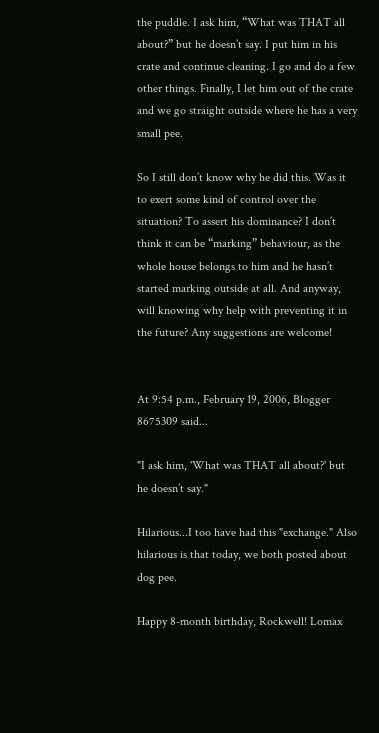the puddle. I ask him, “What was THAT all about?” but he doesn’t say. I put him in his crate and continue cleaning. I go and do a few other things. Finally, I let him out of the crate and we go straight outside where he has a very small pee.

So I still don’t know why he did this. Was it to exert some kind of control over the situation? To assert his dominance? I don’t think it can be “marking” behaviour, as the whole house belongs to him and he hasn’t started marking outside at all. And anyway, will knowing why help with preventing it in the future? Any suggestions are welcome!


At 9:54 p.m., February 19, 2006, Blogger 8675309 said...

"I ask him, 'What was THAT all about?' but he doesn’t say."

Hilarious...I too have had this "exchange." Also hilarious is that today, we both posted about dog pee.

Happy 8-month birthday, Rockwell! Lomax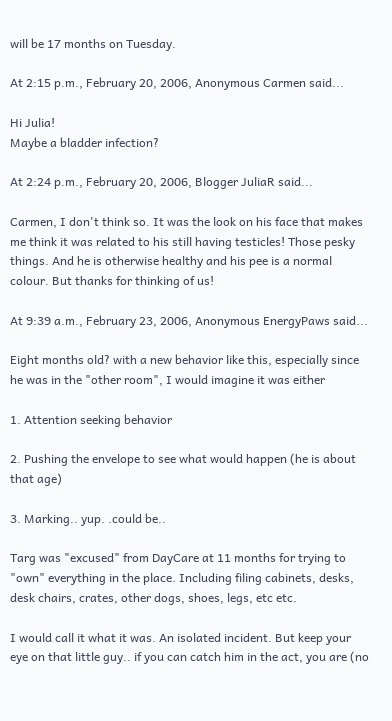will be 17 months on Tuesday.

At 2:15 p.m., February 20, 2006, Anonymous Carmen said...

Hi Julia!
Maybe a bladder infection?

At 2:24 p.m., February 20, 2006, Blogger JuliaR said...

Carmen, I don't think so. It was the look on his face that makes me think it was related to his still having testicles! Those pesky things. And he is otherwise healthy and his pee is a normal colour. But thanks for thinking of us!

At 9:39 a.m., February 23, 2006, Anonymous EnergyPaws said...

Eight months old? with a new behavior like this, especially since he was in the "other room", I would imagine it was either

1. Attention seeking behavior

2. Pushing the envelope to see what would happen (he is about that age)

3. Marking.. yup. .could be..

Targ was "excused" from DayCare at 11 months for trying to "own" everything in the place. Including filing cabinets, desks, desk chairs, crates, other dogs, shoes, legs, etc etc.

I would call it what it was. An isolated incident. But keep your eye on that little guy.. if you can catch him in the act, you are (no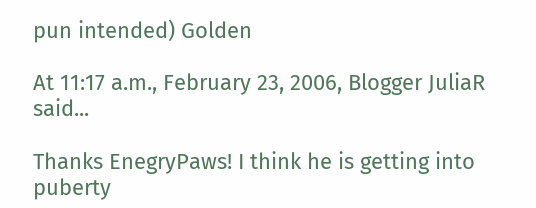pun intended) Golden

At 11:17 a.m., February 23, 2006, Blogger JuliaR said...

Thanks EnegryPaws! I think he is getting into puberty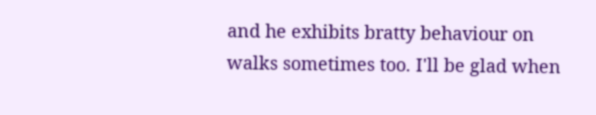and he exhibits bratty behaviour on walks sometimes too. I'll be glad when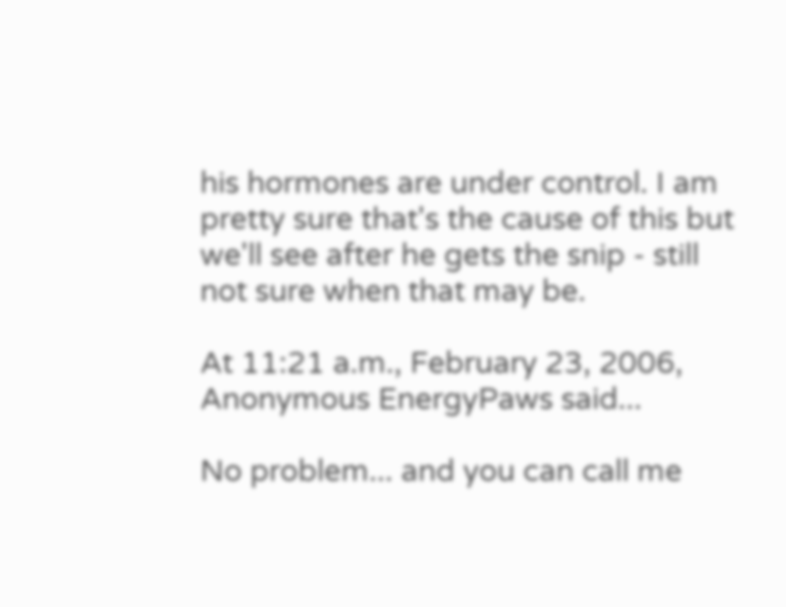his hormones are under control. I am pretty sure that's the cause of this but we'll see after he gets the snip - still not sure when that may be.

At 11:21 a.m., February 23, 2006, Anonymous EnergyPaws said...

No problem... and you can call me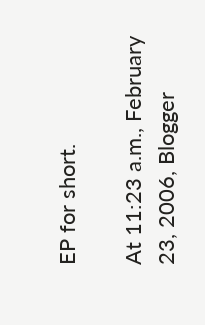EP for short.

At 11:23 a.m., February 23, 2006, Blogger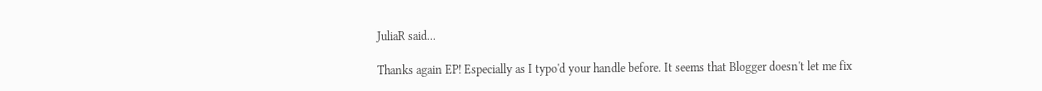JuliaR said...

Thanks again EP! Especially as I typo'd your handle before. It seems that Blogger doesn't let me fix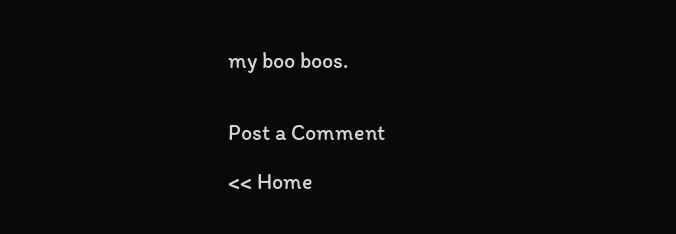my boo boos.


Post a Comment

<< Home